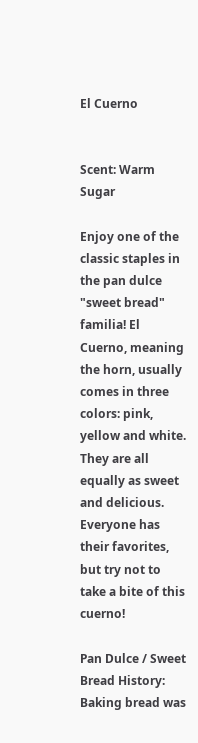El Cuerno


Scent: Warm Sugar

Enjoy one of the classic staples in the pan dulce "sweet bread" familia! El Cuerno, meaning the horn, usually comes in three colors: pink, yellow and white. They are all equally as sweet and delicious. Everyone has their favorites, but try not to take a bite of this cuerno!

Pan Dulce / Sweet Bread History:
Baking bread was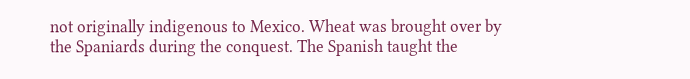not originally indigenous to Mexico. Wheat was brought over by the Spaniards during the conquest. The Spanish taught the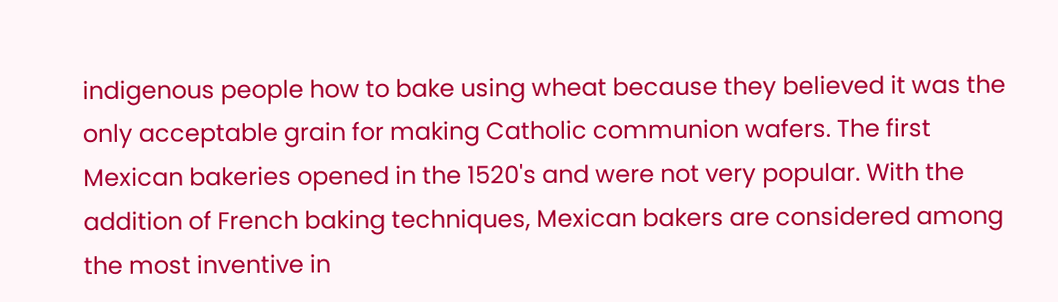indigenous people how to bake using wheat because they believed it was the only acceptable grain for making Catholic communion wafers. The first Mexican bakeries opened in the 1520's and were not very popular. With the addition of French baking techniques, Mexican bakers are considered among the most inventive in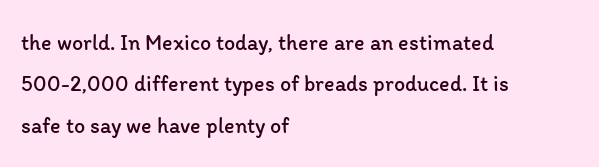the world. In Mexico today, there are an estimated 500-2,000 different types of breads produced. It is safe to say we have plenty of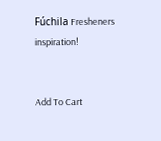Fúchila Fresheners inspiration!


Add To Cart